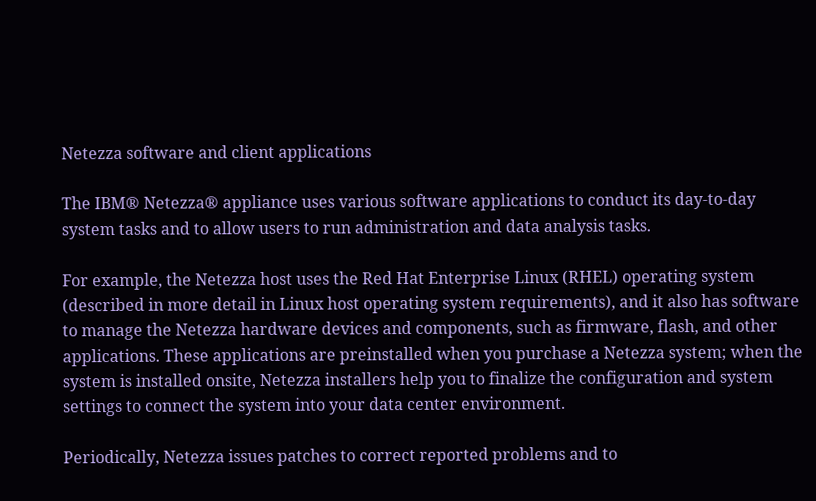Netezza software and client applications

The IBM® Netezza® appliance uses various software applications to conduct its day-to-day system tasks and to allow users to run administration and data analysis tasks.

For example, the Netezza host uses the Red Hat Enterprise Linux (RHEL) operating system (described in more detail in Linux host operating system requirements), and it also has software to manage the Netezza hardware devices and components, such as firmware, flash, and other applications. These applications are preinstalled when you purchase a Netezza system; when the system is installed onsite, Netezza installers help you to finalize the configuration and system settings to connect the system into your data center environment.

Periodically, Netezza issues patches to correct reported problems and to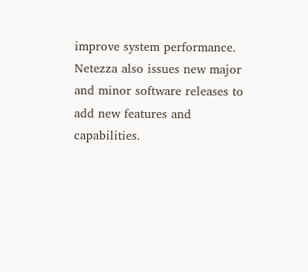improve system performance. Netezza also issues new major and minor software releases to add new features and capabilities.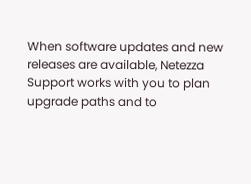When software updates and new releases are available, Netezza Support works with you to plan upgrade paths and to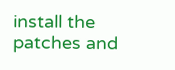install the patches and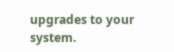upgrades to your system.